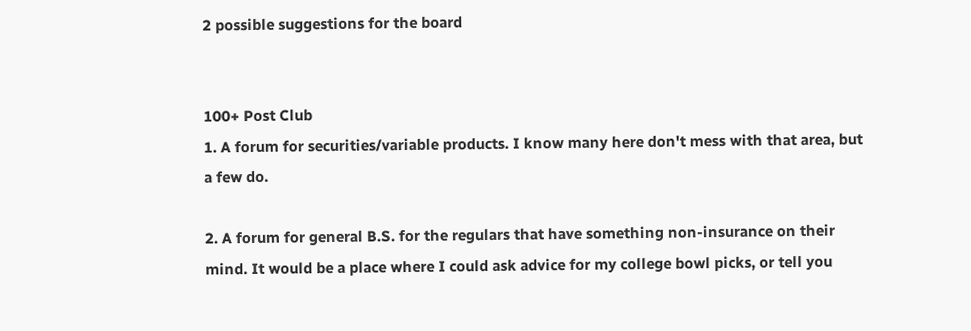2 possible suggestions for the board


100+ Post Club
1. A forum for securities/variable products. I know many here don't mess with that area, but a few do.

2. A forum for general B.S. for the regulars that have something non-insurance on their mind. It would be a place where I could ask advice for my college bowl picks, or tell you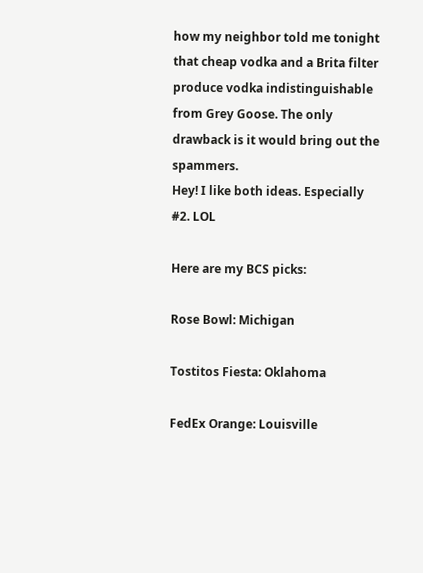how my neighbor told me tonight that cheap vodka and a Brita filter produce vodka indistinguishable from Grey Goose. The only drawback is it would bring out the spammers.
Hey! I like both ideas. Especially #2. LOL

Here are my BCS picks:

Rose Bowl: Michigan

Tostitos Fiesta: Oklahoma

FedEx Orange: Louisville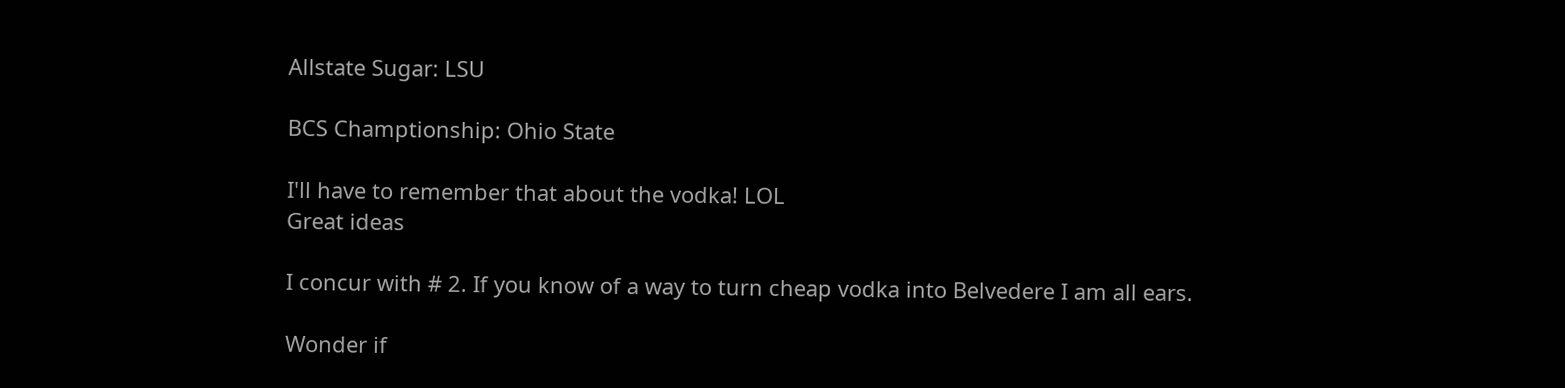Allstate Sugar: LSU

BCS Champtionship: Ohio State

I'll have to remember that about the vodka! LOL
Great ideas

I concur with # 2. If you know of a way to turn cheap vodka into Belvedere I am all ears.

Wonder if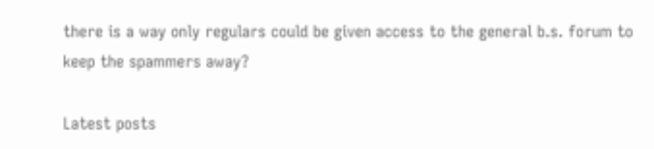there is a way only regulars could be given access to the general b.s. forum to keep the spammers away?

Latest posts